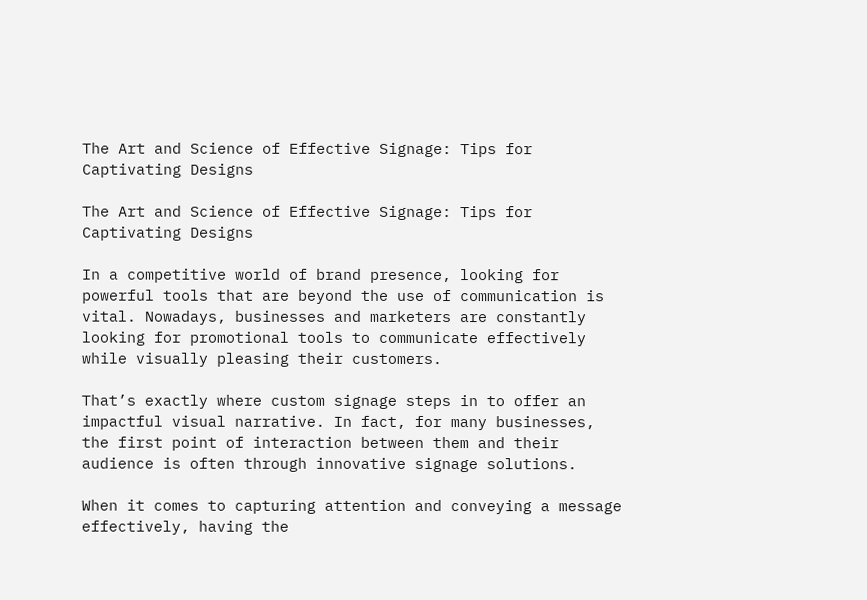The Art and Science of Effective Signage: Tips for Captivating Designs

The Art and Science of Effective Signage: Tips for Captivating Designs

In a competitive world of brand presence, looking for powerful tools that are beyond the use of communication is vital. Nowadays, businesses and marketers are constantly looking for promotional tools to communicate effectively while visually pleasing their customers.

That’s exactly where custom signage steps in to offer an impactful visual narrative. In fact, for many businesses, the first point of interaction between them and their audience is often through innovative signage solutions.

When it comes to capturing attention and conveying a message effectively, having the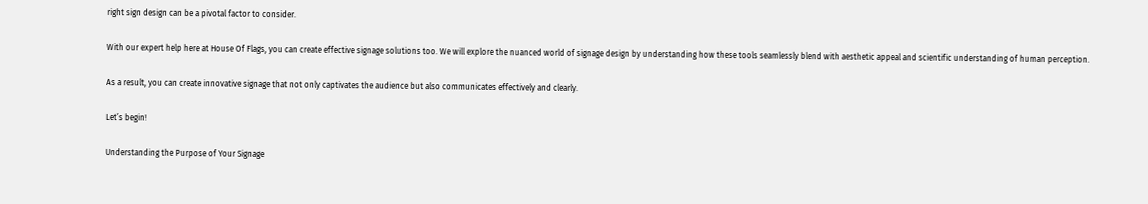right sign design can be a pivotal factor to consider.

With our expert help here at House Of Flags, you can create effective signage solutions too. We will explore the nuanced world of signage design by understanding how these tools seamlessly blend with aesthetic appeal and scientific understanding of human perception.

As a result, you can create innovative signage that not only captivates the audience but also communicates effectively and clearly.

Let’s begin!

Understanding the Purpose of Your Signage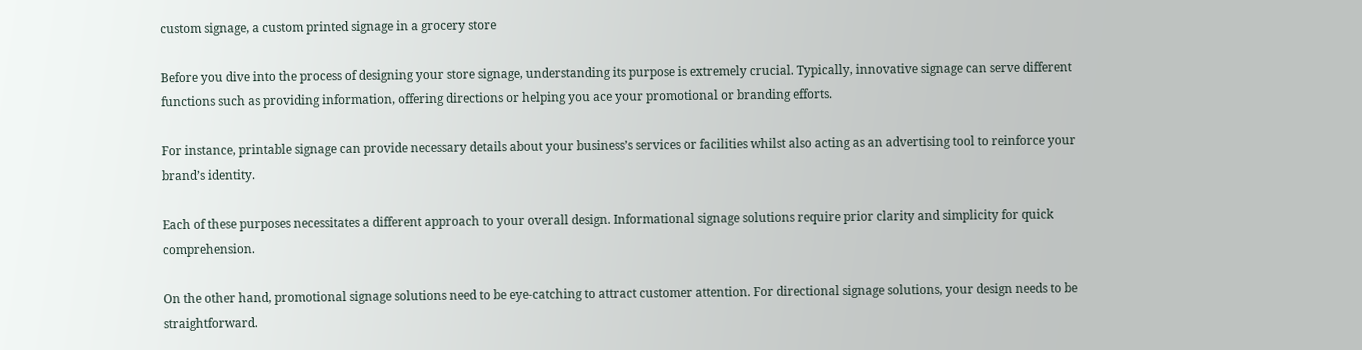custom signage, a custom printed signage in a grocery store

Before you dive into the process of designing your store signage, understanding its purpose is extremely crucial. Typically, innovative signage can serve different functions such as providing information, offering directions or helping you ace your promotional or branding efforts.

For instance, printable signage can provide necessary details about your business’s services or facilities whilst also acting as an advertising tool to reinforce your brand’s identity.

Each of these purposes necessitates a different approach to your overall design. Informational signage solutions require prior clarity and simplicity for quick comprehension.

On the other hand, promotional signage solutions need to be eye-catching to attract customer attention. For directional signage solutions, your design needs to be straightforward.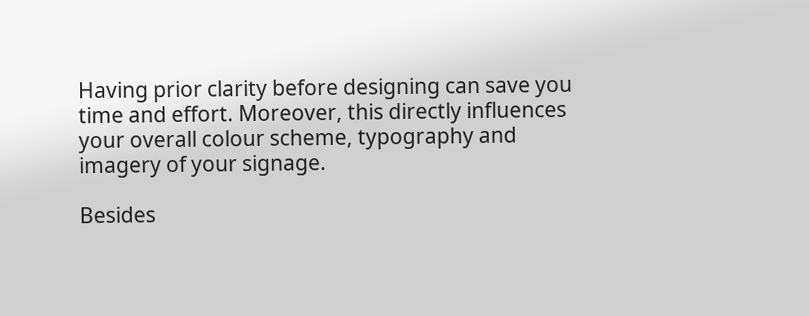Having prior clarity before designing can save you time and effort. Moreover, this directly influences your overall colour scheme, typography and imagery of your signage.

Besides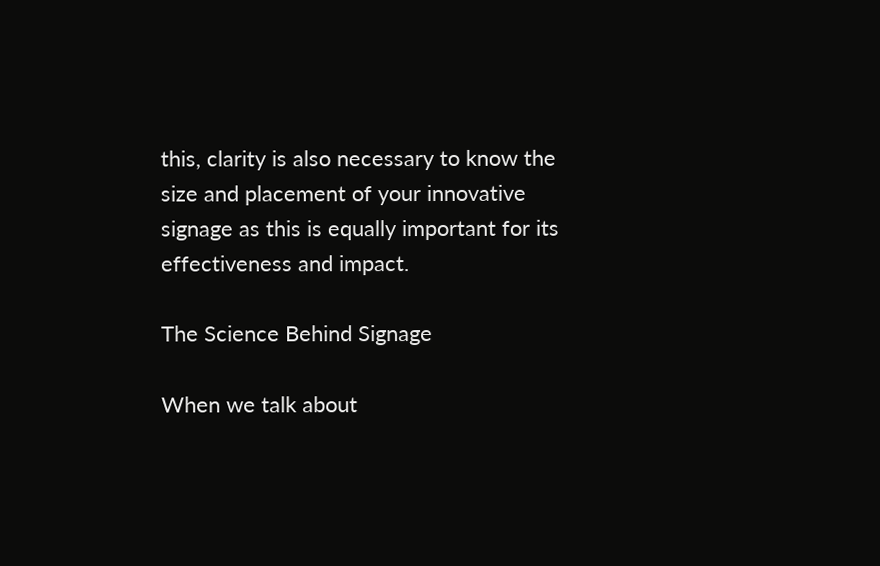this, clarity is also necessary to know the size and placement of your innovative signage as this is equally important for its effectiveness and impact.

The Science Behind Signage

When we talk about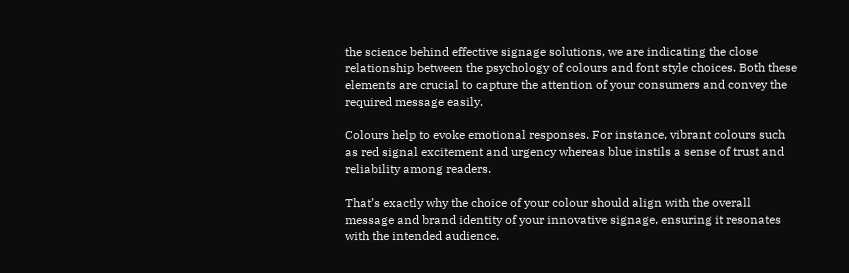the science behind effective signage solutions, we are indicating the close relationship between the psychology of colours and font style choices. Both these elements are crucial to capture the attention of your consumers and convey the required message easily.

Colours help to evoke emotional responses. For instance, vibrant colours such as red signal excitement and urgency whereas blue instils a sense of trust and reliability among readers.

That’s exactly why the choice of your colour should align with the overall message and brand identity of your innovative signage, ensuring it resonates with the intended audience.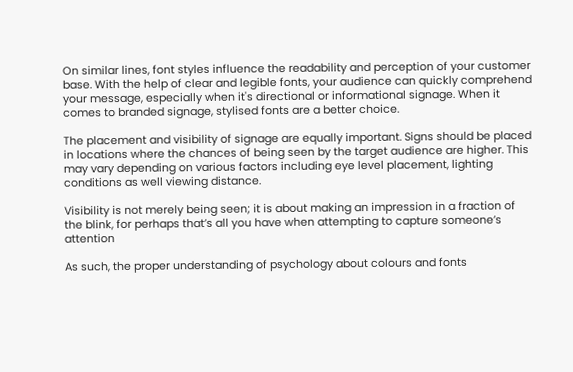On similar lines, font styles influence the readability and perception of your customer base. With the help of clear and legible fonts, your audience can quickly comprehend your message, especially when it's directional or informational signage. When it comes to branded signage, stylised fonts are a better choice.

The placement and visibility of signage are equally important. Signs should be placed in locations where the chances of being seen by the target audience are higher. This may vary depending on various factors including eye level placement, lighting conditions as well viewing distance.

Visibility is not merely being seen; it is about making an impression in a fraction of the blink, for perhaps that’s all you have when attempting to capture someone’s attention

As such, the proper understanding of psychology about colours and fonts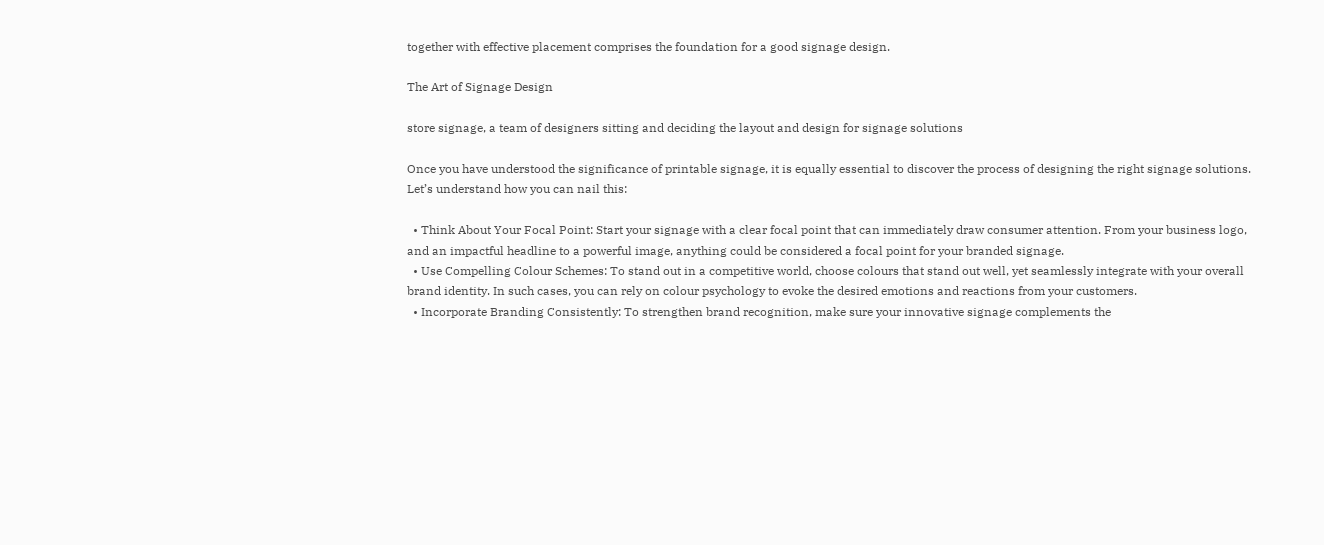together with effective placement comprises the foundation for a good signage design.

The Art of Signage Design

store signage, a team of designers sitting and deciding the layout and design for signage solutions

Once you have understood the significance of printable signage, it is equally essential to discover the process of designing the right signage solutions. Let’s understand how you can nail this:

  • Think About Your Focal Point: Start your signage with a clear focal point that can immediately draw consumer attention. From your business logo, and an impactful headline to a powerful image, anything could be considered a focal point for your branded signage.
  • Use Compelling Colour Schemes: To stand out in a competitive world, choose colours that stand out well, yet seamlessly integrate with your overall brand identity. In such cases, you can rely on colour psychology to evoke the desired emotions and reactions from your customers.
  • Incorporate Branding Consistently: To strengthen brand recognition, make sure your innovative signage complements the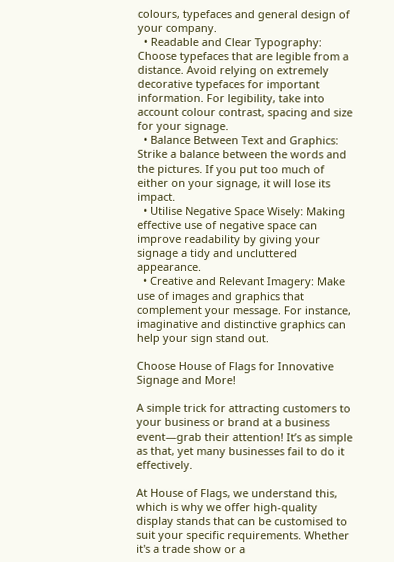colours, typefaces and general design of your company.
  • Readable and Clear Typography: Choose typefaces that are legible from a distance. Avoid relying on extremely decorative typefaces for important information. For legibility, take into account colour contrast, spacing and size for your signage.
  • Balance Between Text and Graphics: Strike a balance between the words and the pictures. If you put too much of either on your signage, it will lose its impact.
  • Utilise Negative Space Wisely: Making effective use of negative space can improve readability by giving your signage a tidy and uncluttered appearance.
  • Creative and Relevant Imagery: Make use of images and graphics that complement your message. For instance, imaginative and distinctive graphics can help your sign stand out.

Choose House of Flags for Innovative Signage and More!

A simple trick for attracting customers to your business or brand at a business event—grab their attention! It’s as simple as that, yet many businesses fail to do it effectively.

At House of Flags, we understand this, which is why we offer high-quality display stands that can be customised to suit your specific requirements. Whether it's a trade show or a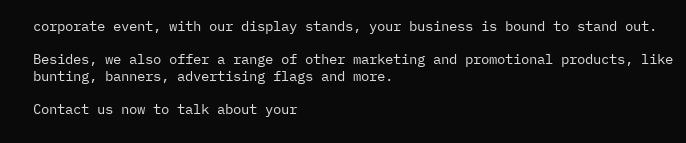corporate event, with our display stands, your business is bound to stand out.

Besides, we also offer a range of other marketing and promotional products, like bunting, banners, advertising flags and more.

Contact us now to talk about your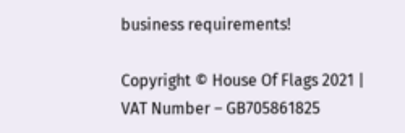business requirements!

Copyright © House Of Flags 2021 | VAT Number – GB705861825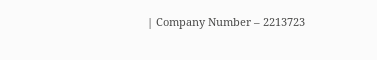| Company Number – 2213723